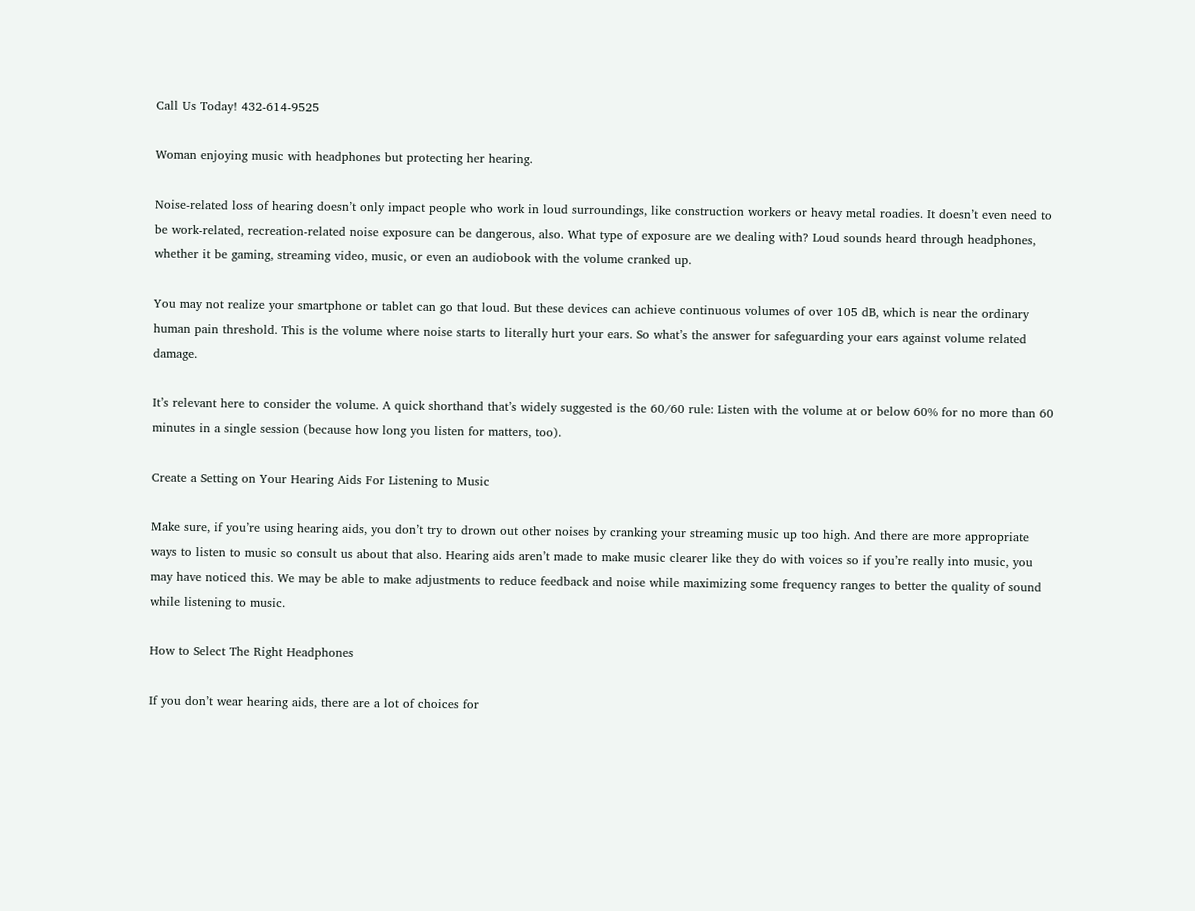Call Us Today! 432-614-9525

Woman enjoying music with headphones but protecting her hearing.

Noise-related loss of hearing doesn’t only impact people who work in loud surroundings, like construction workers or heavy metal roadies. It doesn’t even need to be work-related, recreation-related noise exposure can be dangerous, also. What type of exposure are we dealing with? Loud sounds heard through headphones, whether it be gaming, streaming video, music, or even an audiobook with the volume cranked up.

You may not realize your smartphone or tablet can go that loud. But these devices can achieve continuous volumes of over 105 dB, which is near the ordinary human pain threshold. This is the volume where noise starts to literally hurt your ears. So what’s the answer for safeguarding your ears against volume related damage.

It’s relevant here to consider the volume. A quick shorthand that’s widely suggested is the 60/60 rule: Listen with the volume at or below 60% for no more than 60 minutes in a single session (because how long you listen for matters, too).

Create a Setting on Your Hearing Aids For Listening to Music

Make sure, if you’re using hearing aids, you don’t try to drown out other noises by cranking your streaming music up too high. And there are more appropriate ways to listen to music so consult us about that also. Hearing aids aren’t made to make music clearer like they do with voices so if you’re really into music, you may have noticed this. We may be able to make adjustments to reduce feedback and noise while maximizing some frequency ranges to better the quality of sound while listening to music.

How to Select The Right Headphones

If you don’t wear hearing aids, there are a lot of choices for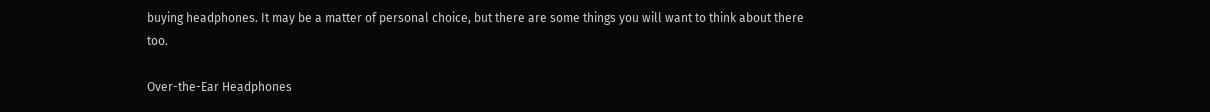buying headphones. It may be a matter of personal choice, but there are some things you will want to think about there too.

Over-the-Ear Headphones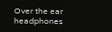Over the ear headphones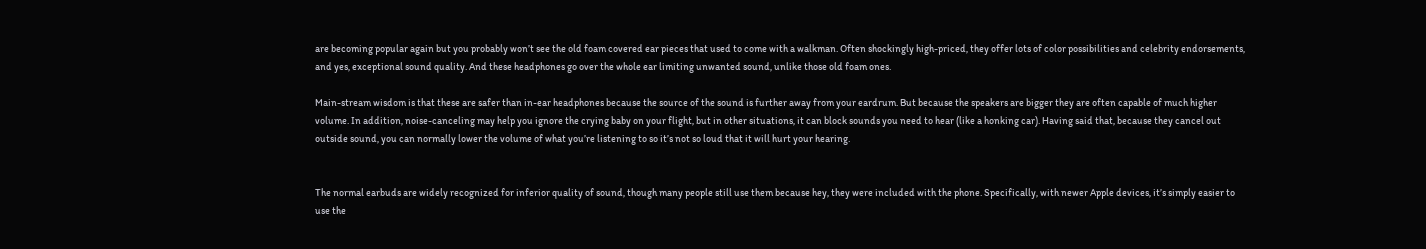are becoming popular again but you probably won’t see the old foam covered ear pieces that used to come with a walkman. Often shockingly high-priced, they offer lots of color possibilities and celebrity endorsements, and yes, exceptional sound quality. And these headphones go over the whole ear limiting unwanted sound, unlike those old foam ones.

Main-stream wisdom is that these are safer than in-ear headphones because the source of the sound is further away from your eardrum. But because the speakers are bigger they are often capable of much higher volume. In addition, noise-canceling may help you ignore the crying baby on your flight, but in other situations, it can block sounds you need to hear (like a honking car). Having said that, because they cancel out outside sound, you can normally lower the volume of what you’re listening to so it’s not so loud that it will hurt your hearing.


The normal earbuds are widely recognized for inferior quality of sound, though many people still use them because hey, they were included with the phone. Specifically, with newer Apple devices, it’s simply easier to use the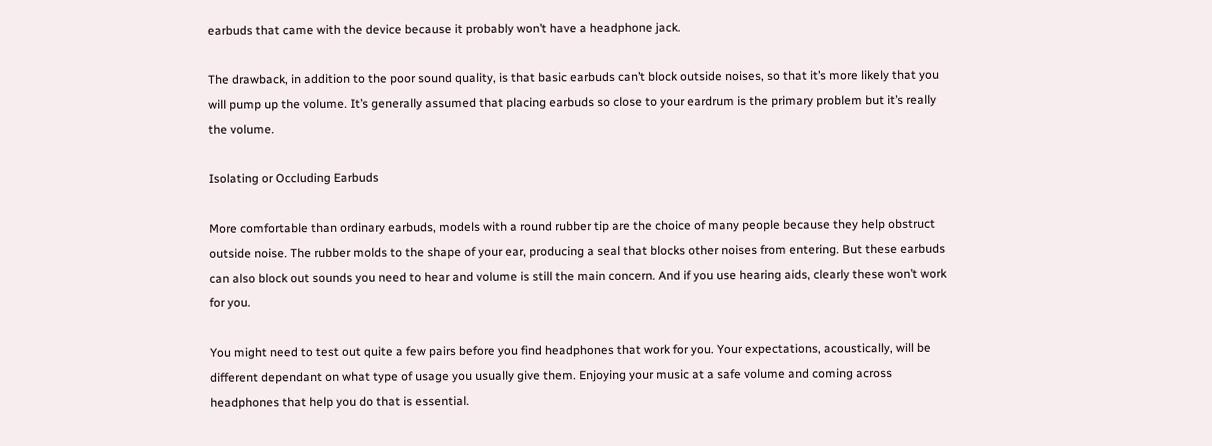earbuds that came with the device because it probably won’t have a headphone jack.

The drawback, in addition to the poor sound quality, is that basic earbuds can’t block outside noises, so that it’s more likely that you will pump up the volume. It’s generally assumed that placing earbuds so close to your eardrum is the primary problem but it’s really the volume.

Isolating or Occluding Earbuds

More comfortable than ordinary earbuds, models with a round rubber tip are the choice of many people because they help obstruct outside noise. The rubber molds to the shape of your ear, producing a seal that blocks other noises from entering. But these earbuds can also block out sounds you need to hear and volume is still the main concern. And if you use hearing aids, clearly these won’t work for you.

You might need to test out quite a few pairs before you find headphones that work for you. Your expectations, acoustically, will be different dependant on what type of usage you usually give them. Enjoying your music at a safe volume and coming across headphones that help you do that is essential.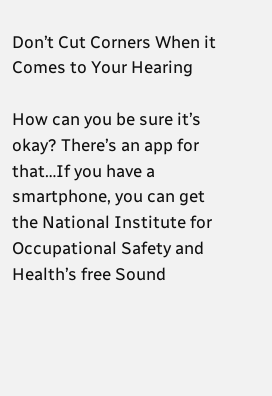Don’t Cut Corners When it Comes to Your Hearing

How can you be sure it’s okay? There’s an app for that…If you have a smartphone, you can get the National Institute for Occupational Safety and Health’s free Sound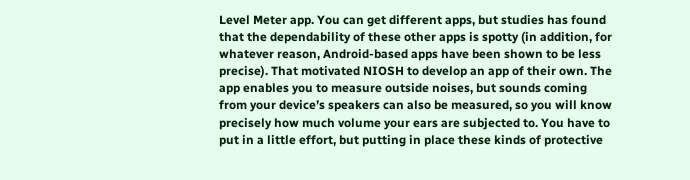Level Meter app. You can get different apps, but studies has found that the dependability of these other apps is spotty (in addition, for whatever reason, Android-based apps have been shown to be less precise). That motivated NIOSH to develop an app of their own. The app enables you to measure outside noises, but sounds coming from your device’s speakers can also be measured, so you will know precisely how much volume your ears are subjected to. You have to put in a little effort, but putting in place these kinds of protective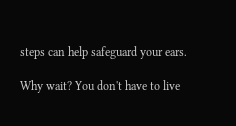steps can help safeguard your ears.

Why wait? You don't have to live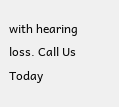with hearing loss. Call Us Today